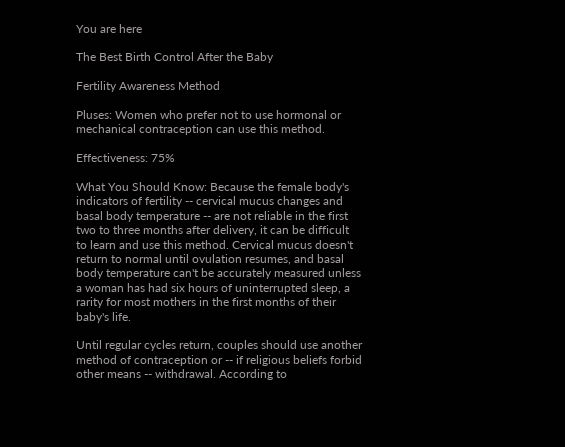You are here

The Best Birth Control After the Baby

Fertility Awareness Method

Pluses: Women who prefer not to use hormonal or mechanical contraception can use this method.

Effectiveness: 75%

What You Should Know: Because the female body's indicators of fertility -- cervical mucus changes and basal body temperature -- are not reliable in the first two to three months after delivery, it can be difficult to learn and use this method. Cervical mucus doesn't return to normal until ovulation resumes, and basal body temperature can't be accurately measured unless a woman has had six hours of uninterrupted sleep, a rarity for most mothers in the first months of their baby's life.

Until regular cycles return, couples should use another method of contraception or -- if religious beliefs forbid other means -- withdrawal. According to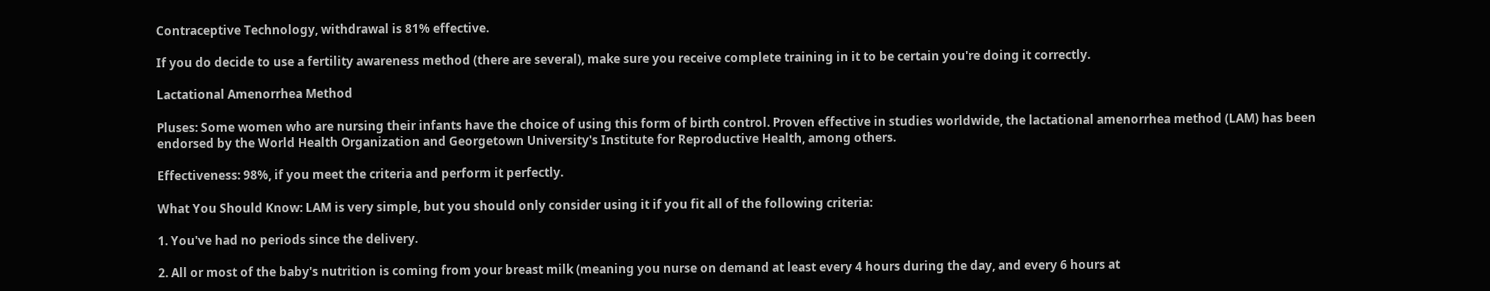Contraceptive Technology, withdrawal is 81% effective.

If you do decide to use a fertility awareness method (there are several), make sure you receive complete training in it to be certain you're doing it correctly.

Lactational Amenorrhea Method

Pluses: Some women who are nursing their infants have the choice of using this form of birth control. Proven effective in studies worldwide, the lactational amenorrhea method (LAM) has been endorsed by the World Health Organization and Georgetown University's Institute for Reproductive Health, among others.

Effectiveness: 98%, if you meet the criteria and perform it perfectly.

What You Should Know: LAM is very simple, but you should only consider using it if you fit all of the following criteria:

1. You've had no periods since the delivery.

2. All or most of the baby's nutrition is coming from your breast milk (meaning you nurse on demand at least every 4 hours during the day, and every 6 hours at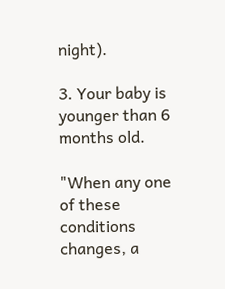night).

3. Your baby is younger than 6 months old.

"When any one of these conditions changes, a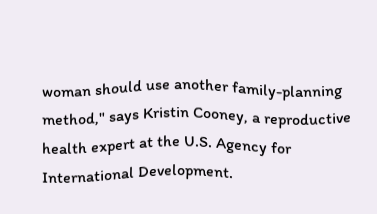woman should use another family-planning method," says Kristin Cooney, a reproductive health expert at the U.S. Agency for International Development.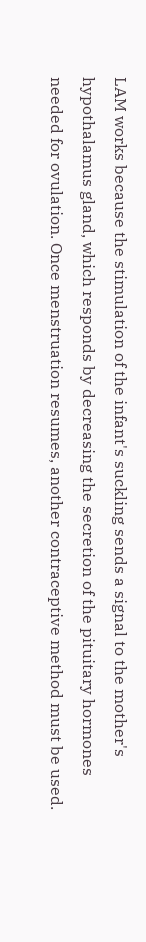LAM works because the stimulation of the infant's suckling sends a signal to the mother's hypothalamus gland, which responds by decreasing the secretion of the pituitary hormones needed for ovulation. Once menstruation resumes, another contraceptive method must be used.